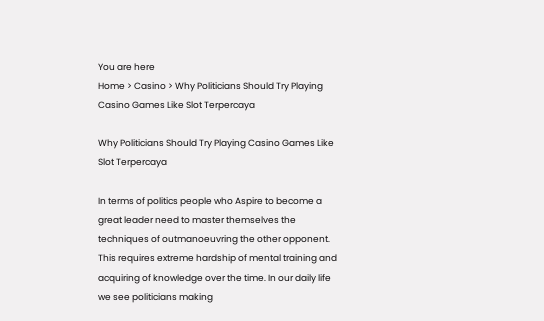You are here
Home > Casino > Why Politicians Should Try Playing Casino Games Like Slot Terpercaya

Why Politicians Should Try Playing Casino Games Like Slot Terpercaya

In terms of politics people who Aspire to become a great leader need to master themselves the techniques of outmanoeuvring the other opponent. This requires extreme hardship of mental training and acquiring of knowledge over the time. In our daily life we see politicians making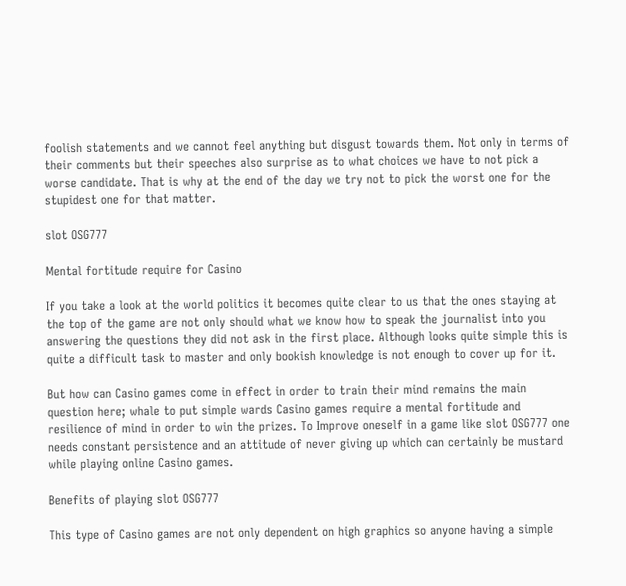foolish statements and we cannot feel anything but disgust towards them. Not only in terms of their comments but their speeches also surprise as to what choices we have to not pick a worse candidate. That is why at the end of the day we try not to pick the worst one for the stupidest one for that matter.

slot OSG777

Mental fortitude require for Casino

If you take a look at the world politics it becomes quite clear to us that the ones staying at the top of the game are not only should what we know how to speak the journalist into you answering the questions they did not ask in the first place. Although looks quite simple this is quite a difficult task to master and only bookish knowledge is not enough to cover up for it.

But how can Casino games come in effect in order to train their mind remains the main question here; whale to put simple wards Casino games require a mental fortitude and resilience of mind in order to win the prizes. To Improve oneself in a game like slot OSG777 one needs constant persistence and an attitude of never giving up which can certainly be mustard while playing online Casino games.

Benefits of playing slot OSG777

This type of Casino games are not only dependent on high graphics so anyone having a simple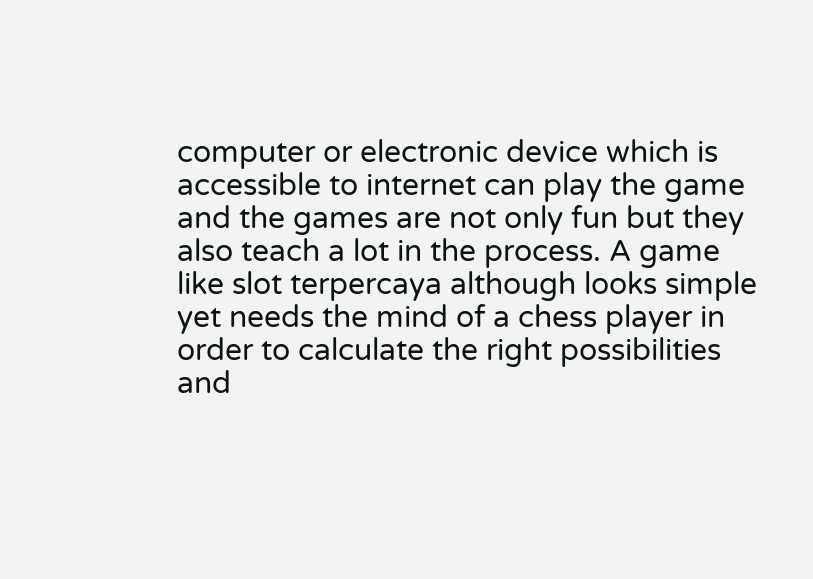computer or electronic device which is accessible to internet can play the game and the games are not only fun but they also teach a lot in the process. A game like slot terpercaya although looks simple yet needs the mind of a chess player in order to calculate the right possibilities and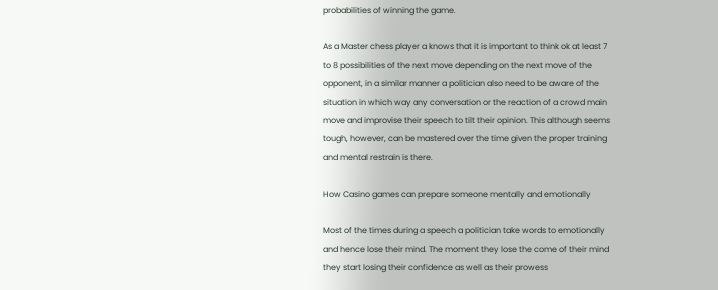probabilities of winning the game.

As a Master chess player a knows that it is important to think ok at least 7 to 8 possibilities of the next move depending on the next move of the opponent, in a similar manner a politician also need to be aware of the situation in which way any conversation or the reaction of a crowd main move and improvise their speech to tilt their opinion. This although seems tough, however, can be mastered over the time given the proper training and mental restrain is there.

How Casino games can prepare someone mentally and emotionally

Most of the times during a speech a politician take words to emotionally and hence lose their mind. The moment they lose the come of their mind they start losing their confidence as well as their prowess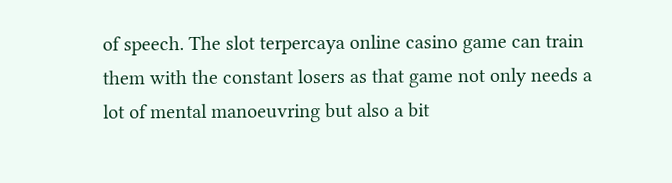of speech. The slot terpercaya online casino game can train them with the constant losers as that game not only needs a lot of mental manoeuvring but also a bit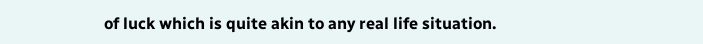of luck which is quite akin to any real life situation.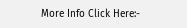More Info Click Here:-